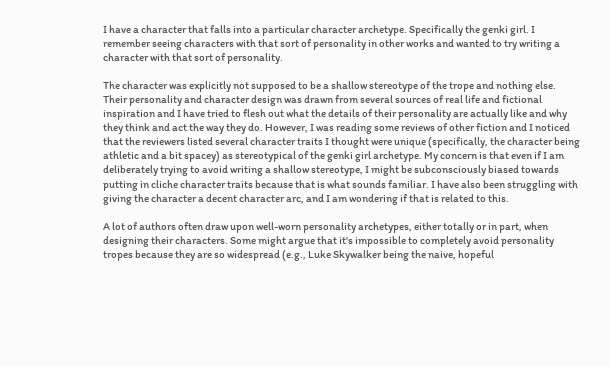I have a character that falls into a particular character archetype. Specifically the genki girl. I remember seeing characters with that sort of personality in other works and wanted to try writing a character with that sort of personality.

The character was explicitly not supposed to be a shallow stereotype of the trope and nothing else. Their personality and character design was drawn from several sources of real life and fictional inspiration and I have tried to flesh out what the details of their personality are actually like and why they think and act the way they do. However, I was reading some reviews of other fiction and I noticed that the reviewers listed several character traits I thought were unique (specifically, the character being athletic and a bit spacey) as stereotypical of the genki girl archetype. My concern is that even if I am deliberately trying to avoid writing a shallow stereotype, I might be subconsciously biased towards putting in cliche character traits because that is what sounds familiar. I have also been struggling with giving the character a decent character arc, and I am wondering if that is related to this.

A lot of authors often draw upon well-worn personality archetypes, either totally or in part, when designing their characters. Some might argue that it's impossible to completely avoid personality tropes because they are so widespread (e.g., Luke Skywalker being the naive, hopeful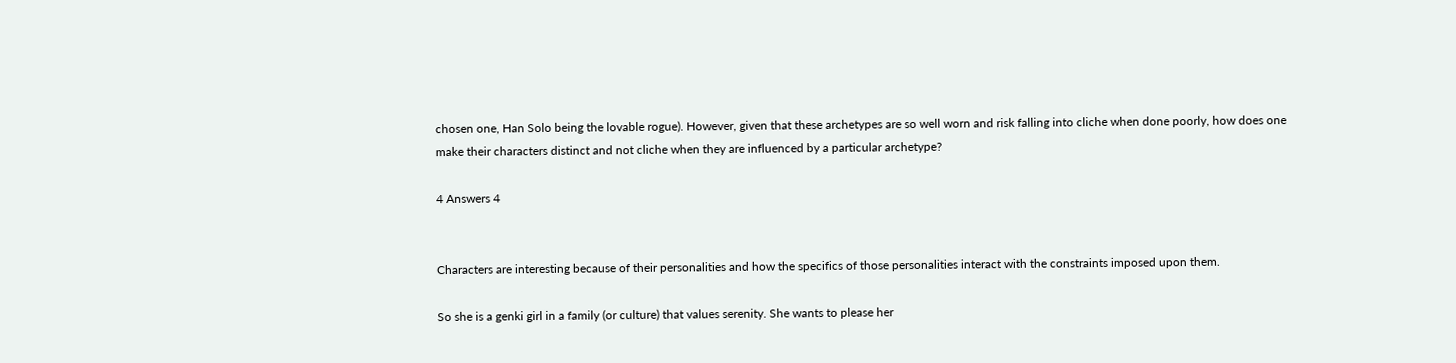chosen one, Han Solo being the lovable rogue). However, given that these archetypes are so well worn and risk falling into cliche when done poorly, how does one make their characters distinct and not cliche when they are influenced by a particular archetype?

4 Answers 4


Characters are interesting because of their personalities and how the specifics of those personalities interact with the constraints imposed upon them.

So she is a genki girl in a family (or culture) that values serenity. She wants to please her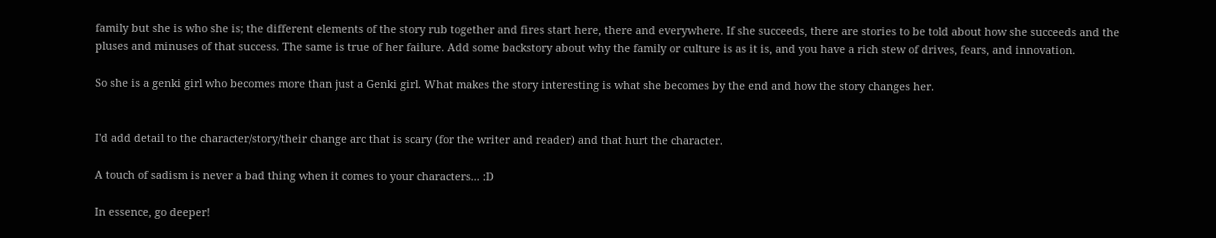family but she is who she is; the different elements of the story rub together and fires start here, there and everywhere. If she succeeds, there are stories to be told about how she succeeds and the pluses and minuses of that success. The same is true of her failure. Add some backstory about why the family or culture is as it is, and you have a rich stew of drives, fears, and innovation.

So she is a genki girl who becomes more than just a Genki girl. What makes the story interesting is what she becomes by the end and how the story changes her.


I'd add detail to the character/story/their change arc that is scary (for the writer and reader) and that hurt the character.

A touch of sadism is never a bad thing when it comes to your characters... :D

In essence, go deeper!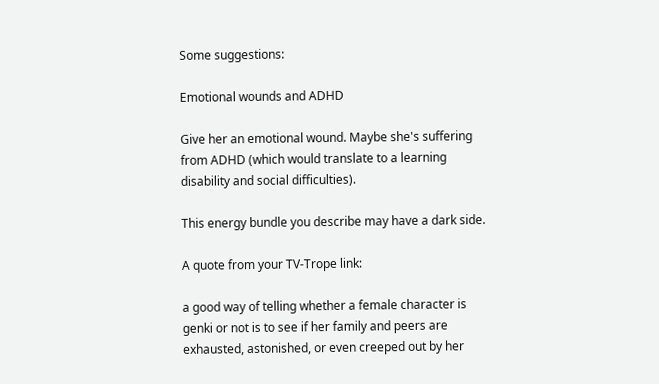Some suggestions:

Emotional wounds and ADHD

Give her an emotional wound. Maybe she's suffering from ADHD (which would translate to a learning disability and social difficulties).

This energy bundle you describe may have a dark side.

A quote from your TV-Trope link:

a good way of telling whether a female character is genki or not is to see if her family and peers are exhausted, astonished, or even creeped out by her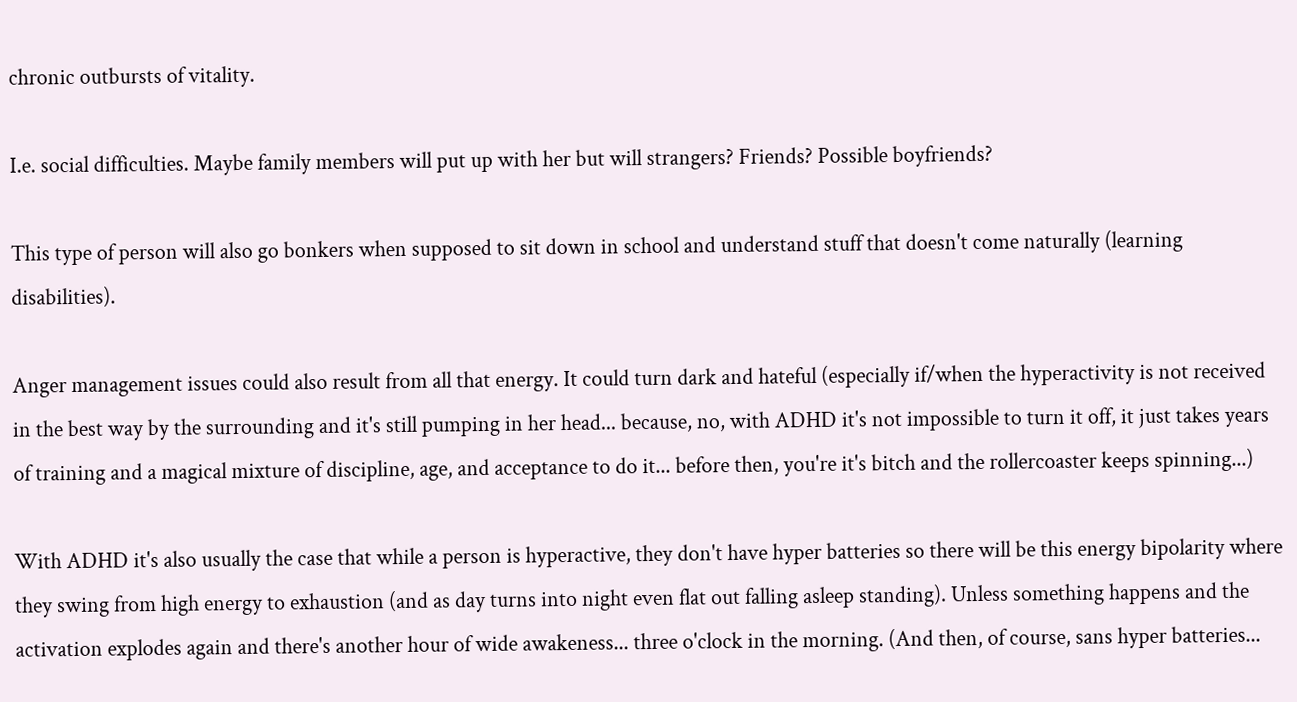chronic outbursts of vitality.

I.e. social difficulties. Maybe family members will put up with her but will strangers? Friends? Possible boyfriends?

This type of person will also go bonkers when supposed to sit down in school and understand stuff that doesn't come naturally (learning disabilities).

Anger management issues could also result from all that energy. It could turn dark and hateful (especially if/when the hyperactivity is not received in the best way by the surrounding and it's still pumping in her head... because, no, with ADHD it's not impossible to turn it off, it just takes years of training and a magical mixture of discipline, age, and acceptance to do it... before then, you're it's bitch and the rollercoaster keeps spinning...)

With ADHD it's also usually the case that while a person is hyperactive, they don't have hyper batteries so there will be this energy bipolarity where they swing from high energy to exhaustion (and as day turns into night even flat out falling asleep standing). Unless something happens and the activation explodes again and there's another hour of wide awakeness... three o'clock in the morning. (And then, of course, sans hyper batteries...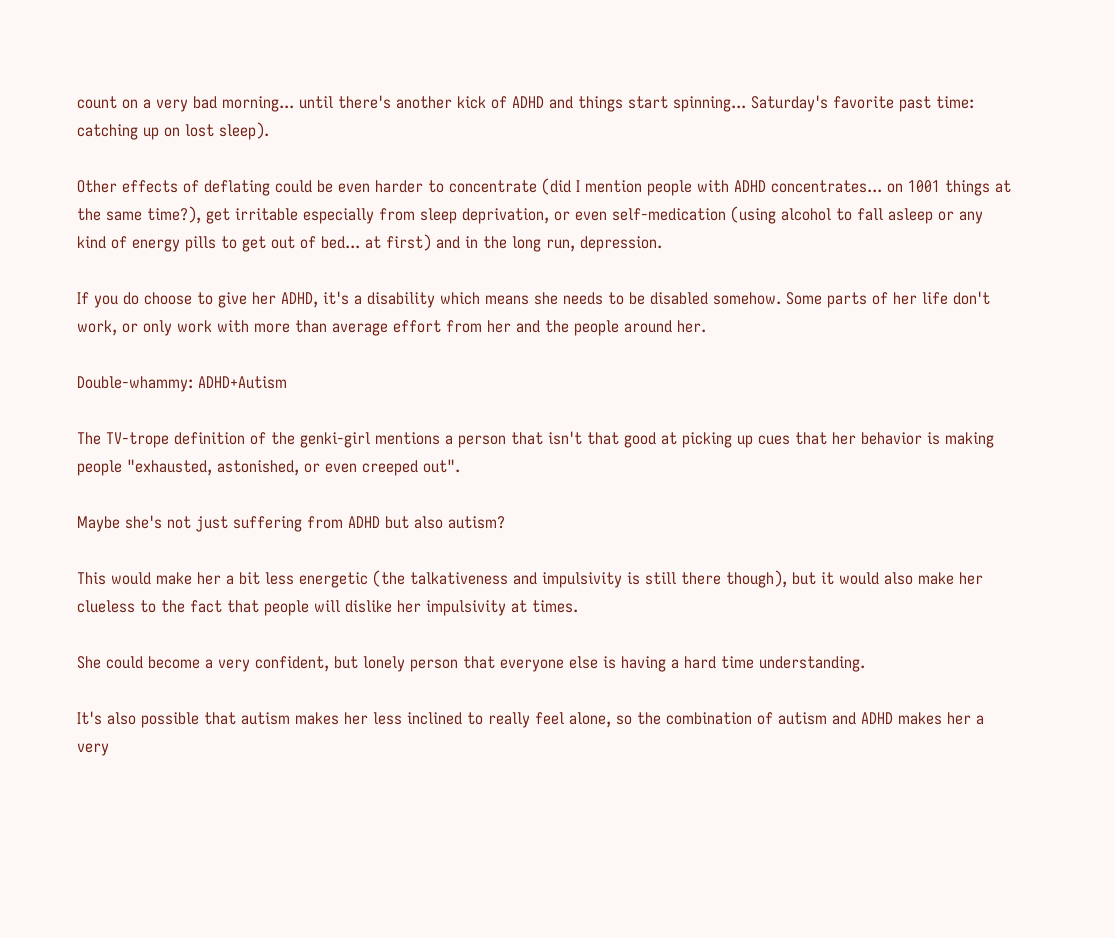count on a very bad morning... until there's another kick of ADHD and things start spinning... Saturday's favorite past time: catching up on lost sleep).

Other effects of deflating could be even harder to concentrate (did I mention people with ADHD concentrates... on 1001 things at the same time?), get irritable especially from sleep deprivation, or even self-medication (using alcohol to fall asleep or any kind of energy pills to get out of bed... at first) and in the long run, depression.

If you do choose to give her ADHD, it's a disability which means she needs to be disabled somehow. Some parts of her life don't work, or only work with more than average effort from her and the people around her.

Double-whammy: ADHD+Autism

The TV-trope definition of the genki-girl mentions a person that isn't that good at picking up cues that her behavior is making people "exhausted, astonished, or even creeped out".

Maybe she's not just suffering from ADHD but also autism?

This would make her a bit less energetic (the talkativeness and impulsivity is still there though), but it would also make her clueless to the fact that people will dislike her impulsivity at times.

She could become a very confident, but lonely person that everyone else is having a hard time understanding.

It's also possible that autism makes her less inclined to really feel alone, so the combination of autism and ADHD makes her a very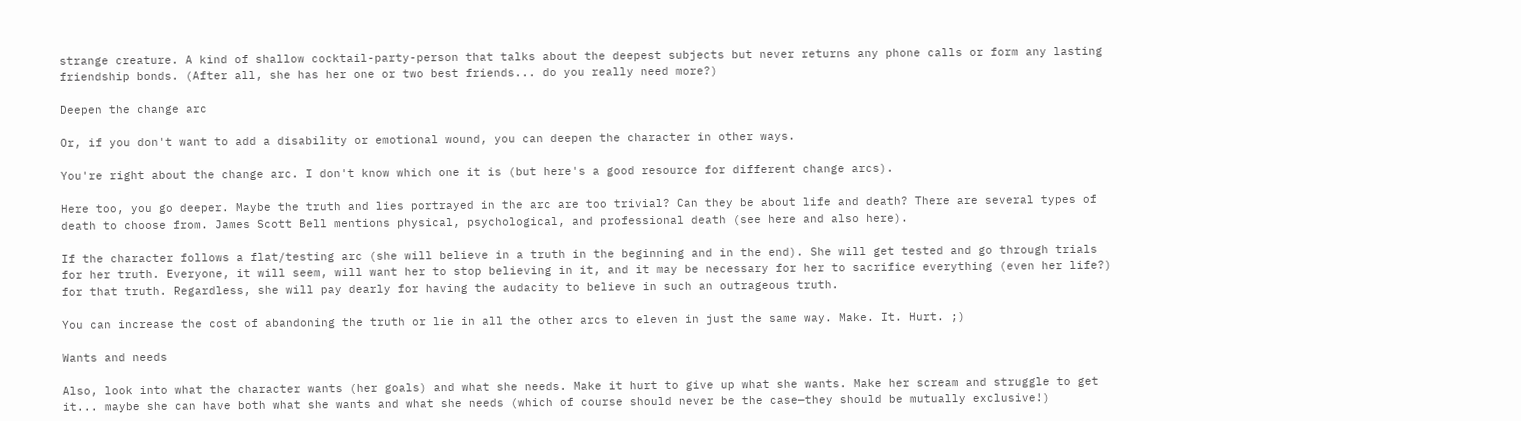strange creature. A kind of shallow cocktail-party-person that talks about the deepest subjects but never returns any phone calls or form any lasting friendship bonds. (After all, she has her one or two best friends... do you really need more?)

Deepen the change arc

Or, if you don't want to add a disability or emotional wound, you can deepen the character in other ways.

You're right about the change arc. I don't know which one it is (but here's a good resource for different change arcs).

Here too, you go deeper. Maybe the truth and lies portrayed in the arc are too trivial? Can they be about life and death? There are several types of death to choose from. James Scott Bell mentions physical, psychological, and professional death (see here and also here).

If the character follows a flat/testing arc (she will believe in a truth in the beginning and in the end). She will get tested and go through trials for her truth. Everyone, it will seem, will want her to stop believing in it, and it may be necessary for her to sacrifice everything (even her life?) for that truth. Regardless, she will pay dearly for having the audacity to believe in such an outrageous truth.

You can increase the cost of abandoning the truth or lie in all the other arcs to eleven in just the same way. Make. It. Hurt. ;)

Wants and needs

Also, look into what the character wants (her goals) and what she needs. Make it hurt to give up what she wants. Make her scream and struggle to get it... maybe she can have both what she wants and what she needs (which of course should never be the case—they should be mutually exclusive!)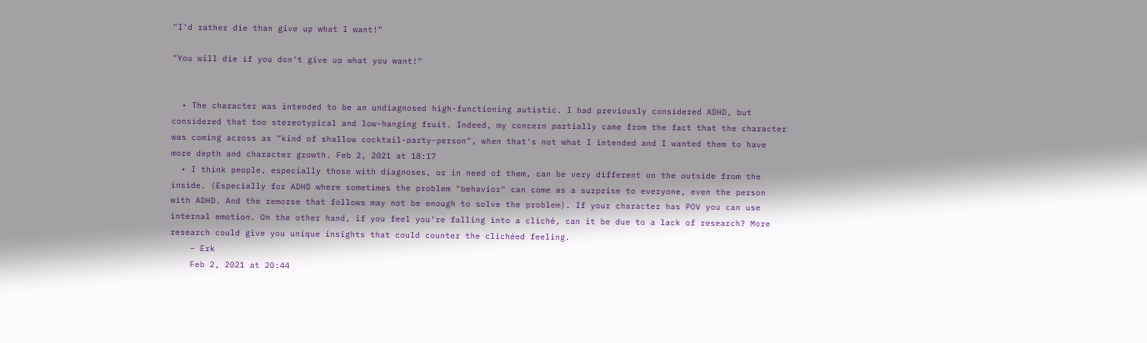"I'd rather die than give up what I want!"

"You will die if you don't give up what you want!"


  • The character was intended to be an undiagnosed high-functioning autistic. I had previously considered ADHD, but considered that too stereotypical and low-hanging fruit. Indeed, my concern partially came from the fact that the character was coming across as "kind of shallow cocktail-party-person", when that's not what I intended and I wanted them to have more depth and character growth. Feb 2, 2021 at 18:17
  • I think people, especially those with diagnoses, or in need of them, can be very different on the outside from the inside. (Especially for ADHD where sometimes the problem "behavior" can come as a surprise to everyone, even the person with ADHD. And the remorse that follows may not be enough to solve the problem). If your character has POV you can use internal emotion. On the other hand, if you feel you're falling into a cliché, can it be due to a lack of research? More research could give you unique insights that could counter the clichéed feeling.
    – Erk
    Feb 2, 2021 at 20:44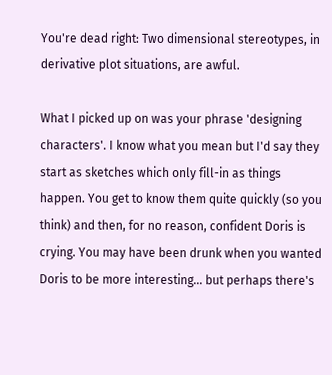You're dead right: Two dimensional stereotypes, in derivative plot situations, are awful.

What I picked up on was your phrase 'designing characters'. I know what you mean but I'd say they start as sketches which only fill-in as things happen. You get to know them quite quickly (so you think) and then, for no reason, confident Doris is crying. You may have been drunk when you wanted Doris to be more interesting... but perhaps there's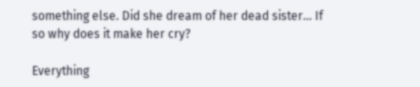something else. Did she dream of her dead sister... If so why does it make her cry?

Everything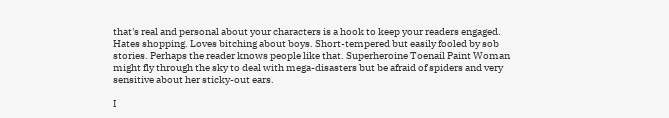that's real and personal about your characters is a hook to keep your readers engaged. Hates shopping. Loves bitching about boys. Short-tempered but easily fooled by sob stories. Perhaps the reader knows people like that. Superheroine Toenail Paint Woman might fly through the sky to deal with mega-disasters but be afraid of spiders and very sensitive about her sticky-out ears.

I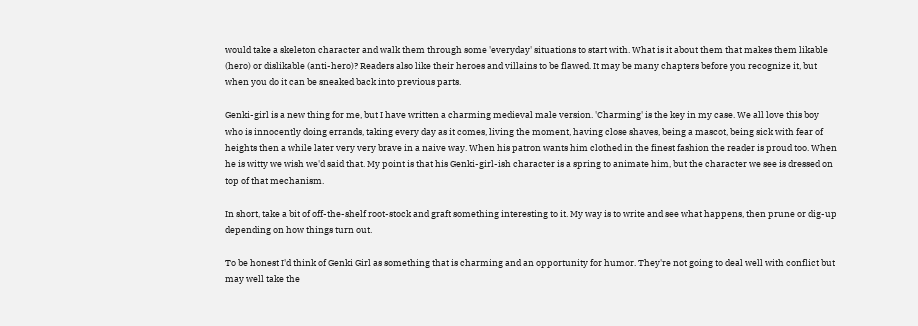would take a skeleton character and walk them through some 'everyday' situations to start with. What is it about them that makes them likable (hero) or dislikable (anti-hero)? Readers also like their heroes and villains to be flawed. It may be many chapters before you recognize it, but when you do it can be sneaked back into previous parts.

Genki-girl is a new thing for me, but I have written a charming medieval male version. 'Charming' is the key in my case. We all love this boy who is innocently doing errands, taking every day as it comes, living the moment, having close shaves, being a mascot, being sick with fear of heights then a while later very very brave in a naive way. When his patron wants him clothed in the finest fashion the reader is proud too. When he is witty we wish we'd said that. My point is that his Genki-girl-ish character is a spring to animate him, but the character we see is dressed on top of that mechanism.

In short, take a bit of off-the-shelf root-stock and graft something interesting to it. My way is to write and see what happens, then prune or dig-up depending on how things turn out.

To be honest I'd think of Genki Girl as something that is charming and an opportunity for humor. They're not going to deal well with conflict but may well take the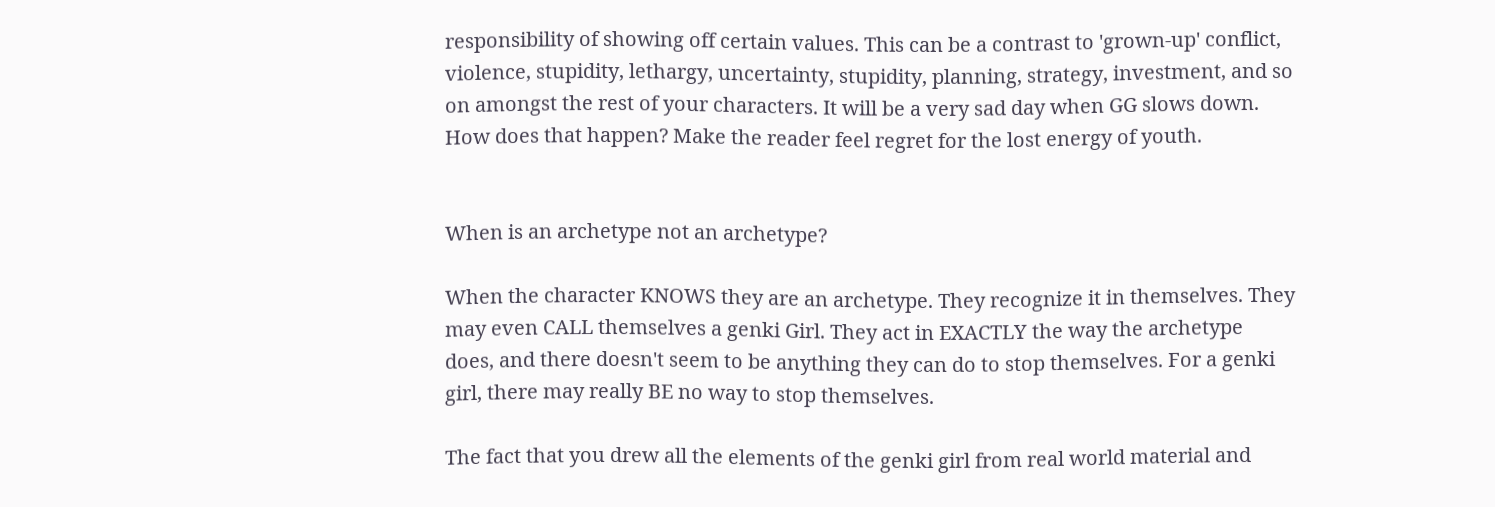responsibility of showing off certain values. This can be a contrast to 'grown-up' conflict, violence, stupidity, lethargy, uncertainty, stupidity, planning, strategy, investment, and so on amongst the rest of your characters. It will be a very sad day when GG slows down. How does that happen? Make the reader feel regret for the lost energy of youth.


When is an archetype not an archetype?

When the character KNOWS they are an archetype. They recognize it in themselves. They may even CALL themselves a genki Girl. They act in EXACTLY the way the archetype does, and there doesn't seem to be anything they can do to stop themselves. For a genki girl, there may really BE no way to stop themselves.

The fact that you drew all the elements of the genki girl from real world material and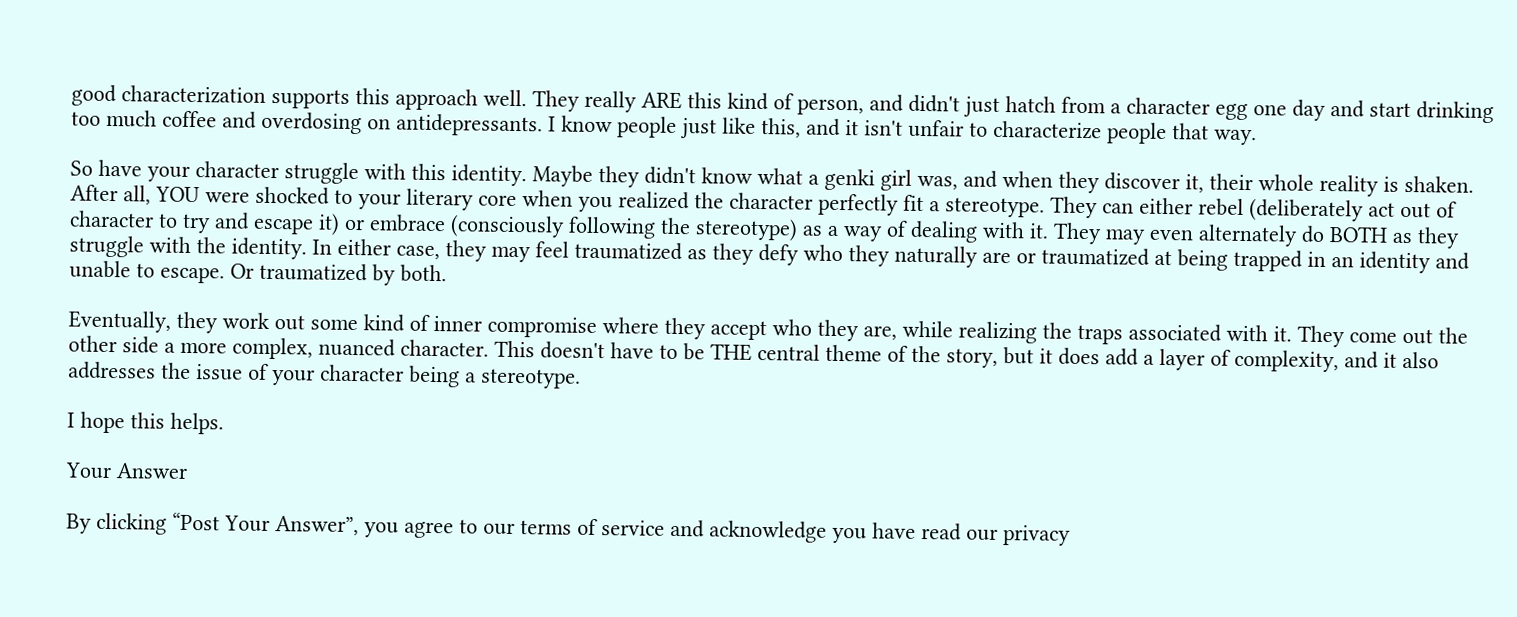good characterization supports this approach well. They really ARE this kind of person, and didn't just hatch from a character egg one day and start drinking too much coffee and overdosing on antidepressants. I know people just like this, and it isn't unfair to characterize people that way.

So have your character struggle with this identity. Maybe they didn't know what a genki girl was, and when they discover it, their whole reality is shaken. After all, YOU were shocked to your literary core when you realized the character perfectly fit a stereotype. They can either rebel (deliberately act out of character to try and escape it) or embrace (consciously following the stereotype) as a way of dealing with it. They may even alternately do BOTH as they struggle with the identity. In either case, they may feel traumatized as they defy who they naturally are or traumatized at being trapped in an identity and unable to escape. Or traumatized by both.

Eventually, they work out some kind of inner compromise where they accept who they are, while realizing the traps associated with it. They come out the other side a more complex, nuanced character. This doesn't have to be THE central theme of the story, but it does add a layer of complexity, and it also addresses the issue of your character being a stereotype.

I hope this helps.

Your Answer

By clicking “Post Your Answer”, you agree to our terms of service and acknowledge you have read our privacy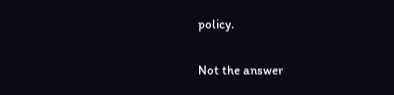policy.

Not the answer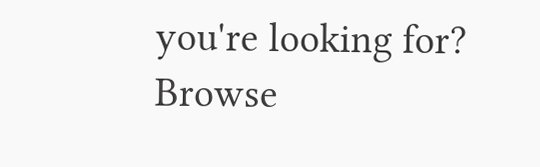you're looking for? Browse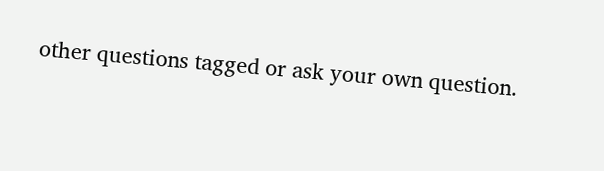other questions tagged or ask your own question.